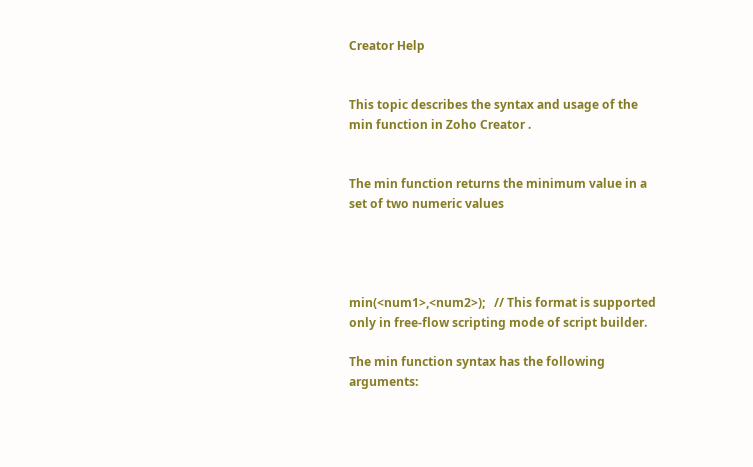Creator Help


This topic describes the syntax and usage of the min function in Zoho Creator .


The min function returns the minimum value in a set of two numeric values




min(<num1>,<num2>);   // This format is supported only in free-flow scripting mode of script builder.

The min function syntax has the following arguments: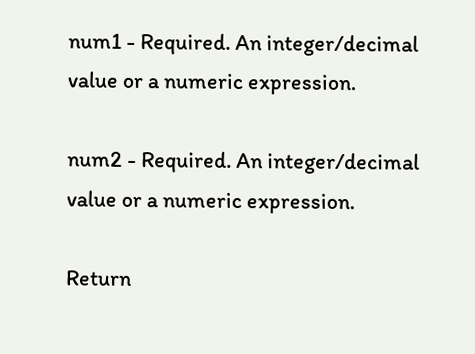num1 - Required. An integer/decimal value or a numeric expression.

num2 - Required. An integer/decimal value or a numeric expression.

Return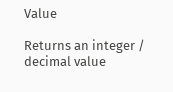Value

Returns an integer / decimal value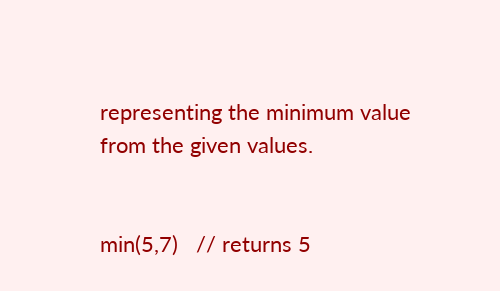representing the minimum value from the given values.


min(5,7)   // returns 5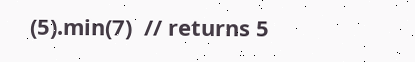(5).min(7)  // returns 5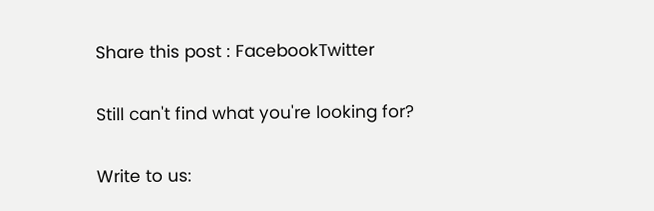Share this post : FacebookTwitter

Still can't find what you're looking for?

Write to us: